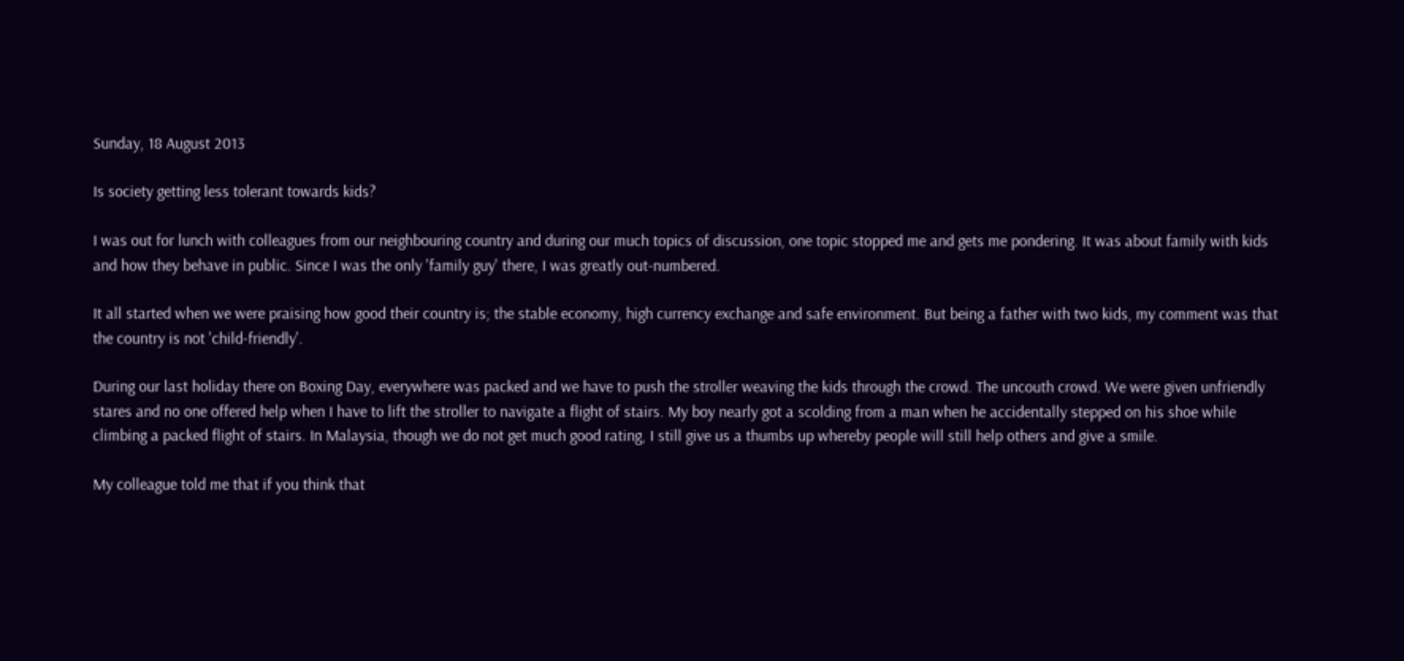Sunday, 18 August 2013

Is society getting less tolerant towards kids?

I was out for lunch with colleagues from our neighbouring country and during our much topics of discussion, one topic stopped me and gets me pondering. It was about family with kids and how they behave in public. Since I was the only 'family guy' there, I was greatly out-numbered.

It all started when we were praising how good their country is; the stable economy, high currency exchange and safe environment. But being a father with two kids, my comment was that the country is not 'child-friendly'.

During our last holiday there on Boxing Day, everywhere was packed and we have to push the stroller weaving the kids through the crowd. The uncouth crowd. We were given unfriendly stares and no one offered help when I have to lift the stroller to navigate a flight of stairs. My boy nearly got a scolding from a man when he accidentally stepped on his shoe while climbing a packed flight of stairs. In Malaysia, though we do not get much good rating, I still give us a thumbs up whereby people will still help others and give a smile.

My colleague told me that if you think that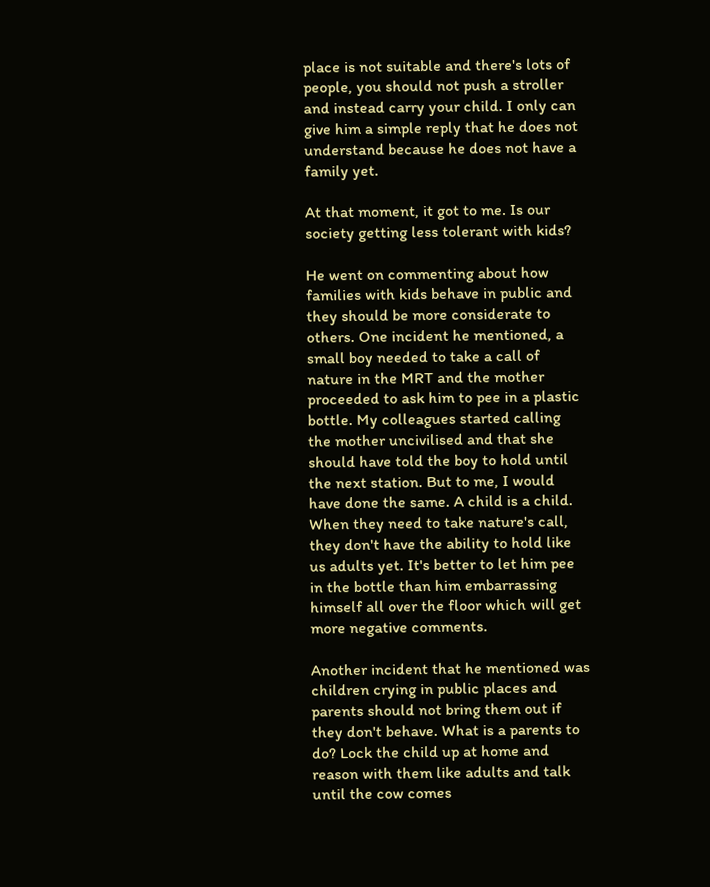place is not suitable and there's lots of people, you should not push a stroller and instead carry your child. I only can give him a simple reply that he does not understand because he does not have a family yet.

At that moment, it got to me. Is our society getting less tolerant with kids?

He went on commenting about how families with kids behave in public and they should be more considerate to others. One incident he mentioned, a small boy needed to take a call of nature in the MRT and the mother proceeded to ask him to pee in a plastic bottle. My colleagues started calling the mother uncivilised and that she should have told the boy to hold until the next station. But to me, I would have done the same. A child is a child. When they need to take nature's call, they don't have the ability to hold like us adults yet. It's better to let him pee in the bottle than him embarrassing himself all over the floor which will get more negative comments.

Another incident that he mentioned was children crying in public places and parents should not bring them out if they don't behave. What is a parents to do? Lock the child up at home and reason with them like adults and talk until the cow comes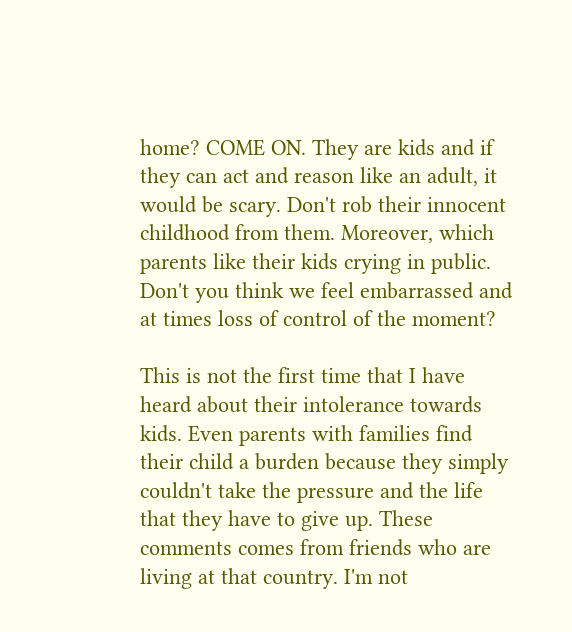home? COME ON. They are kids and if they can act and reason like an adult, it would be scary. Don't rob their innocent childhood from them. Moreover, which parents like their kids crying in public. Don't you think we feel embarrassed and at times loss of control of the moment?

This is not the first time that I have heard about their intolerance towards kids. Even parents with families find their child a burden because they simply couldn't take the pressure and the life that they have to give up. These comments comes from friends who are living at that country. I'm not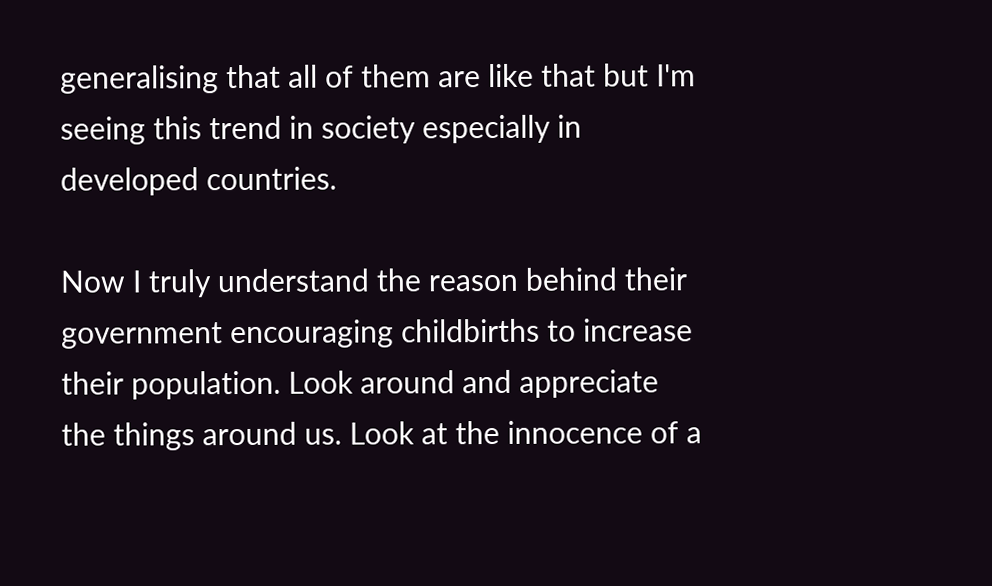generalising that all of them are like that but I'm seeing this trend in society especially in developed countries.

Now I truly understand the reason behind their government encouraging childbirths to increase their population. Look around and appreciate the things around us. Look at the innocence of a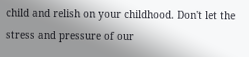child and relish on your childhood. Don't let the stress and pressure of our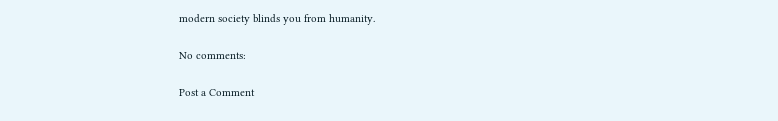modern society blinds you from humanity.

No comments:

Post a Comment